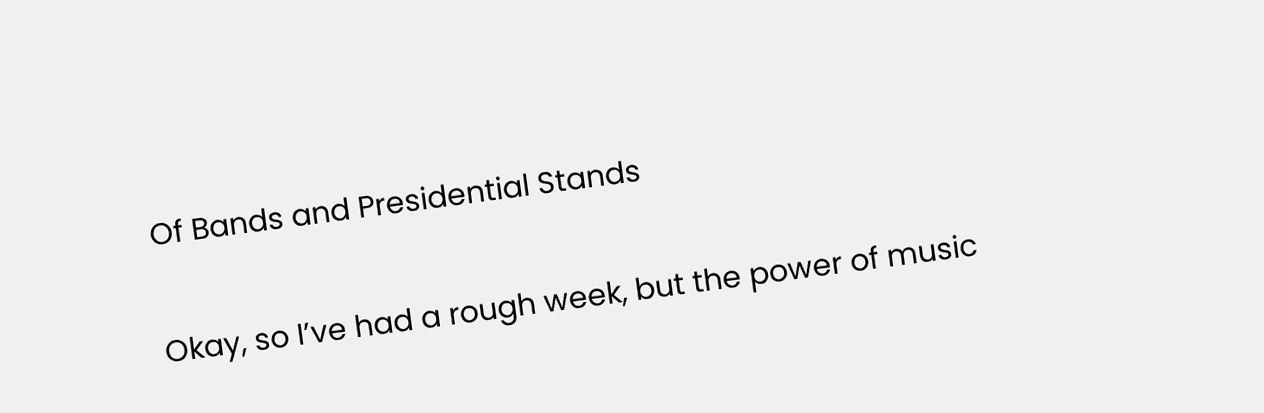Of Bands and Presidential Stands

Okay, so I’ve had a rough week, but the power of music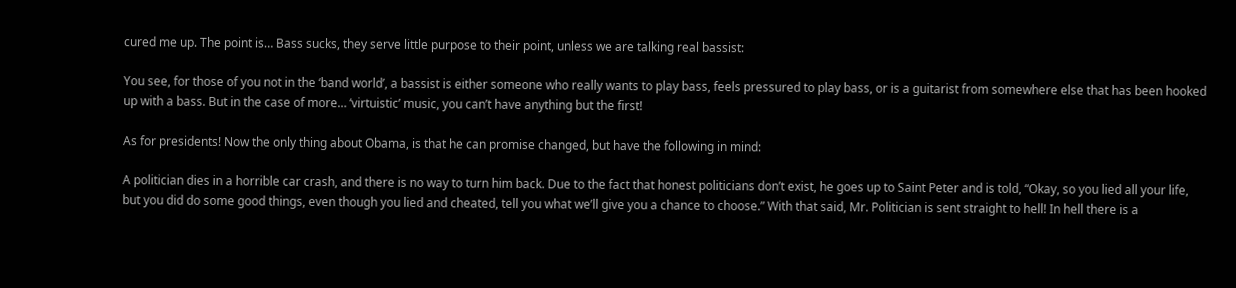cured me up. The point is… Bass sucks, they serve little purpose to their point, unless we are talking real bassist:

You see, for those of you not in the ‘band world’, a bassist is either someone who really wants to play bass, feels pressured to play bass, or is a guitarist from somewhere else that has been hooked up with a bass. But in the case of more… ‘virtuistic’ music, you can’t have anything but the first!

As for presidents! Now the only thing about Obama, is that he can promise changed, but have the following in mind:

A politician dies in a horrible car crash, and there is no way to turn him back. Due to the fact that honest politicians don’t exist, he goes up to Saint Peter and is told, “Okay, so you lied all your life, but you did do some good things, even though you lied and cheated, tell you what we’ll give you a chance to choose.” With that said, Mr. Politician is sent straight to hell! In hell there is a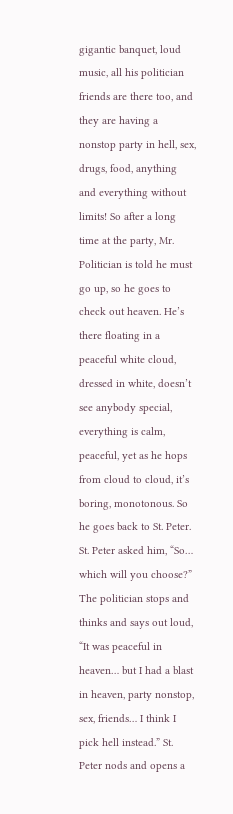gigantic banquet, loud music, all his politician friends are there too, and they are having a nonstop party in hell, sex, drugs, food, anything and everything without limits! So after a long time at the party, Mr. Politician is told he must go up, so he goes to check out heaven. He’s there floating in a peaceful white cloud, dressed in white, doesn’t see anybody special, everything is calm, peaceful, yet as he hops from cloud to cloud, it’s boring, monotonous. So he goes back to St. Peter. St. Peter asked him, “So… which will you choose?” The politician stops and thinks and says out loud, “It was peaceful in heaven… but I had a blast in heaven, party nonstop, sex, friends… I think I pick hell instead.” St. Peter nods and opens a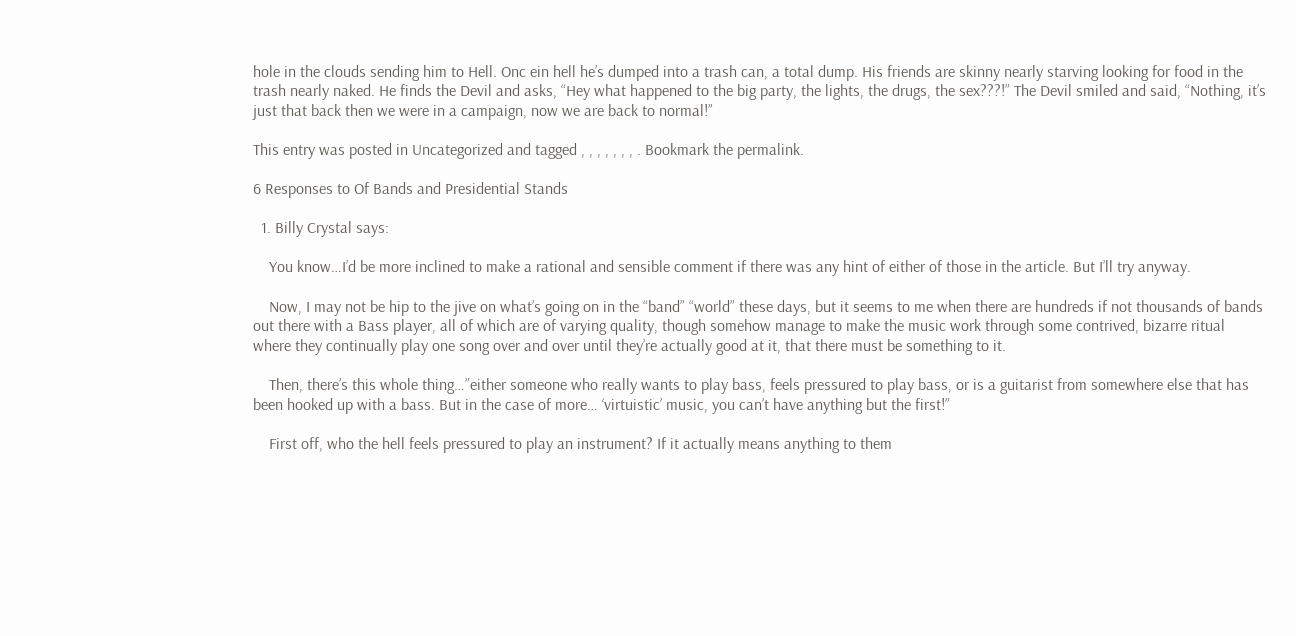hole in the clouds sending him to Hell. Onc ein hell he’s dumped into a trash can, a total dump. His friends are skinny nearly starving looking for food in the trash nearly naked. He finds the Devil and asks, “Hey what happened to the big party, the lights, the drugs, the sex???!” The Devil smiled and said, “Nothing, it’s just that back then we were in a campaign, now we are back to normal!”

This entry was posted in Uncategorized and tagged , , , , , , , . Bookmark the permalink.

6 Responses to Of Bands and Presidential Stands

  1. Billy Crystal says:

    You know…I’d be more inclined to make a rational and sensible comment if there was any hint of either of those in the article. But I’ll try anyway.

    Now, I may not be hip to the jive on what’s going on in the “band” “world” these days, but it seems to me when there are hundreds if not thousands of bands out there with a Bass player, all of which are of varying quality, though somehow manage to make the music work through some contrived, bizarre ritual where they continually play one song over and over until they’re actually good at it, that there must be something to it.

    Then, there’s this whole thing…”either someone who really wants to play bass, feels pressured to play bass, or is a guitarist from somewhere else that has been hooked up with a bass. But in the case of more… ‘virtuistic’ music, you can’t have anything but the first!”

    First off, who the hell feels pressured to play an instrument? If it actually means anything to them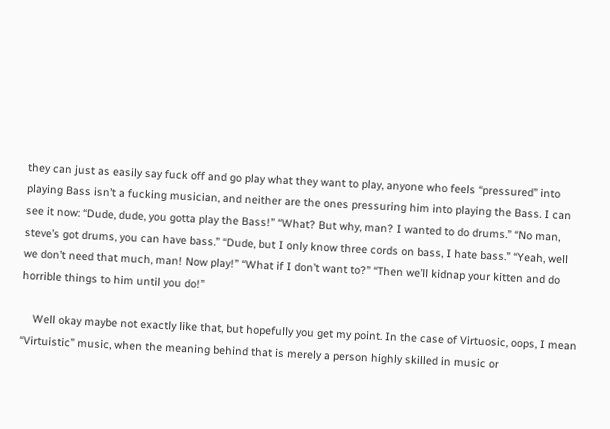they can just as easily say fuck off and go play what they want to play, anyone who feels “pressured” into playing Bass isn’t a fucking musician, and neither are the ones pressuring him into playing the Bass. I can see it now: “Dude, dude, you gotta play the Bass!” “What? But why, man? I wanted to do drums.” “No man, steve’s got drums, you can have bass.” “Dude, but I only know three cords on bass, I hate bass.” “Yeah, well we don’t need that much, man! Now play!” “What if I don’t want to?” “Then we’ll kidnap your kitten and do horrible things to him until you do!”

    Well okay maybe not exactly like that, but hopefully you get my point. In the case of Virtuosic, oops, I mean “Virtuistic” music, when the meaning behind that is merely a person highly skilled in music or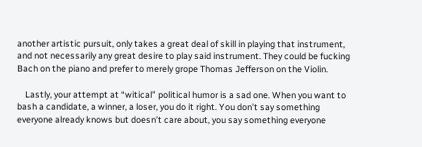another artistic pursuit, only takes a great deal of skill in playing that instrument, and not necessarily any great desire to play said instrument. They could be fucking Bach on the piano and prefer to merely grope Thomas Jefferson on the Violin.

    Lastly, your attempt at “witical” political humor is a sad one. When you want to bash a candidate, a winner, a loser, you do it right. You don’t say something everyone already knows but doesn’t care about, you say something everyone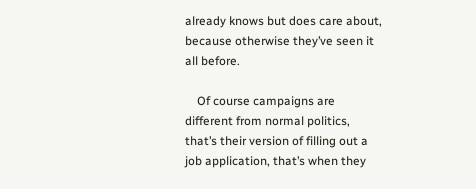already knows but does care about, because otherwise they’ve seen it all before.

    Of course campaigns are different from normal politics, that’s their version of filling out a job application, that’s when they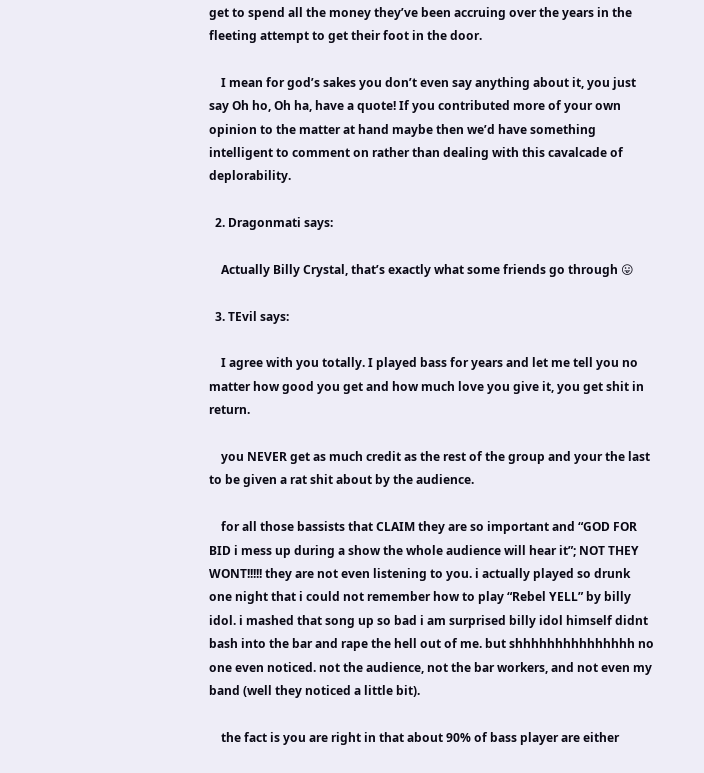get to spend all the money they’ve been accruing over the years in the fleeting attempt to get their foot in the door.

    I mean for god’s sakes you don’t even say anything about it, you just say Oh ho, Oh ha, have a quote! If you contributed more of your own opinion to the matter at hand maybe then we’d have something intelligent to comment on rather than dealing with this cavalcade of deplorability.

  2. Dragonmati says:

    Actually Billy Crystal, that’s exactly what some friends go through 😛

  3. TEvil says:

    I agree with you totally. I played bass for years and let me tell you no matter how good you get and how much love you give it, you get shit in return.

    you NEVER get as much credit as the rest of the group and your the last to be given a rat shit about by the audience.

    for all those bassists that CLAIM they are so important and “GOD FOR BID i mess up during a show the whole audience will hear it”; NOT THEY WONT!!!!! they are not even listening to you. i actually played so drunk one night that i could not remember how to play “Rebel YELL” by billy idol. i mashed that song up so bad i am surprised billy idol himself didnt bash into the bar and rape the hell out of me. but shhhhhhhhhhhhhhh no one even noticed. not the audience, not the bar workers, and not even my band (well they noticed a little bit).

    the fact is you are right in that about 90% of bass player are either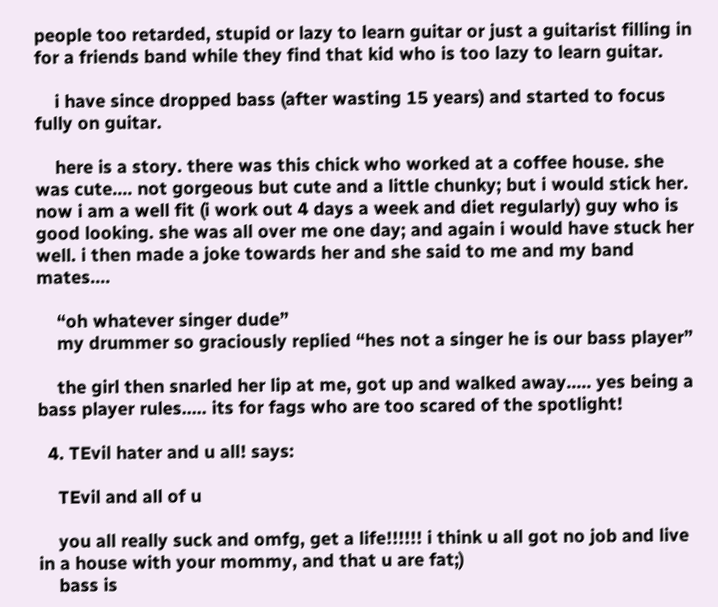people too retarded, stupid or lazy to learn guitar or just a guitarist filling in for a friends band while they find that kid who is too lazy to learn guitar.

    i have since dropped bass (after wasting 15 years) and started to focus fully on guitar.

    here is a story. there was this chick who worked at a coffee house. she was cute…. not gorgeous but cute and a little chunky; but i would stick her. now i am a well fit (i work out 4 days a week and diet regularly) guy who is good looking. she was all over me one day; and again i would have stuck her well. i then made a joke towards her and she said to me and my band mates….

    “oh whatever singer dude”
    my drummer so graciously replied “hes not a singer he is our bass player”

    the girl then snarled her lip at me, got up and walked away….. yes being a bass player rules….. its for fags who are too scared of the spotlight!

  4. TEvil hater and u all! says:

    TEvil and all of u

    you all really suck and omfg, get a life!!!!!! i think u all got no job and live in a house with your mommy, and that u are fat;)
    bass is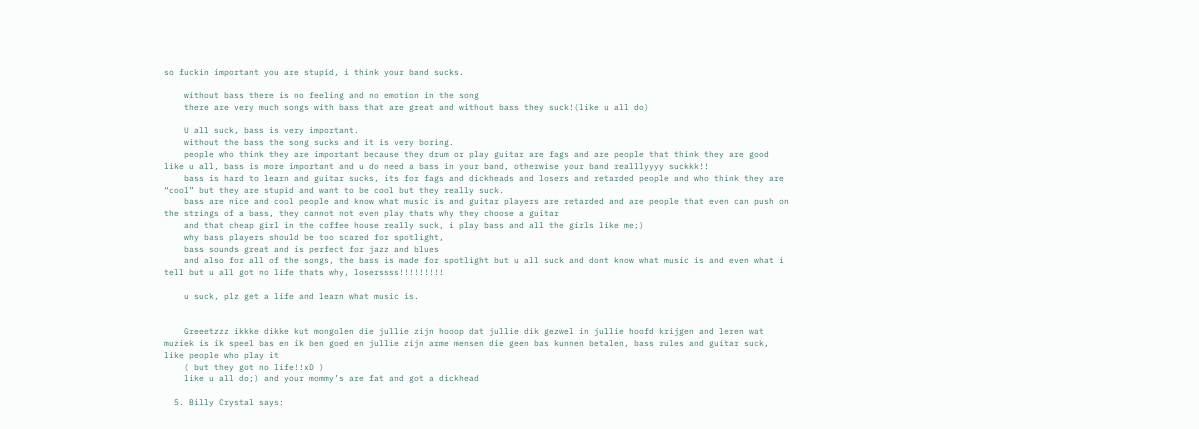so fuckin important you are stupid, i think your band sucks.

    without bass there is no feeling and no emotion in the song
    there are very much songs with bass that are great and without bass they suck!(like u all do)

    U all suck, bass is very important.
    without the bass the song sucks and it is very boring.
    people who think they are important because they drum or play guitar are fags and are people that think they are good like u all, bass is more important and u do need a bass in your band, otherwise your band realllyyyy suckkk!!
    bass is hard to learn and guitar sucks, its for fags and dickheads and losers and retarded people and who think they are “cool” but they are stupid and want to be cool but they really suck.
    bass are nice and cool people and know what music is and guitar players are retarded and are people that even can push on the strings of a bass, they cannot not even play thats why they choose a guitar
    and that cheap girl in the coffee house really suck, i play bass and all the girls like me;)
    why bass players should be too scared for spotlight,
    bass sounds great and is perfect for jazz and blues
    and also for all of the songs, the bass is made for spotlight but u all suck and dont know what music is and even what i tell but u all got no life thats why, loserssss!!!!!!!!!

    u suck, plz get a life and learn what music is.


    Greeetzzz ikkke dikke kut mongolen die jullie zijn hooop dat jullie dik gezwel in jullie hoofd krijgen and leren wat muziek is ik speel bas en ik ben goed en jullie zijn arme mensen die geen bas kunnen betalen, bass rules and guitar suck, like people who play it
    ( but they got no life!!xD )
    like u all do;) and your mommy’s are fat and got a dickhead

  5. Billy Crystal says: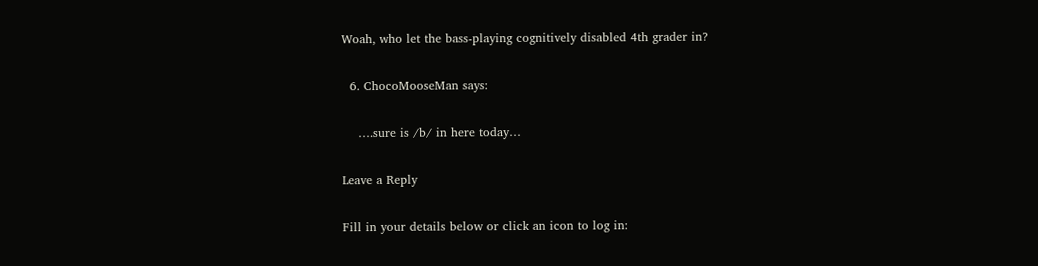Woah, who let the bass-playing cognitively disabled 4th grader in?

  6. ChocoMooseMan says:

    ….sure is /b/ in here today…

Leave a Reply

Fill in your details below or click an icon to log in: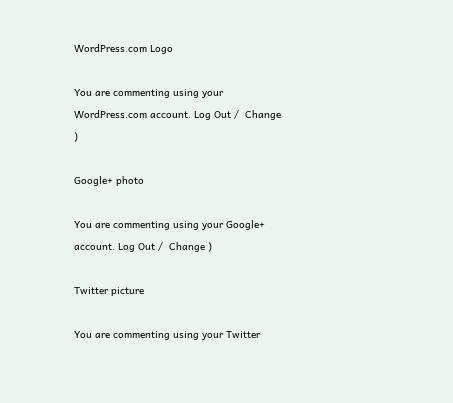WordPress.com Logo

You are commenting using your WordPress.com account. Log Out /  Change )

Google+ photo

You are commenting using your Google+ account. Log Out /  Change )

Twitter picture

You are commenting using your Twitter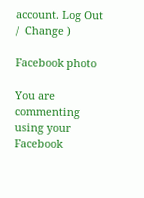account. Log Out /  Change )

Facebook photo

You are commenting using your Facebook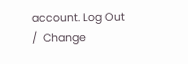account. Log Out /  Change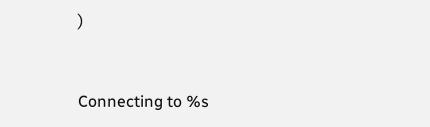)


Connecting to %s